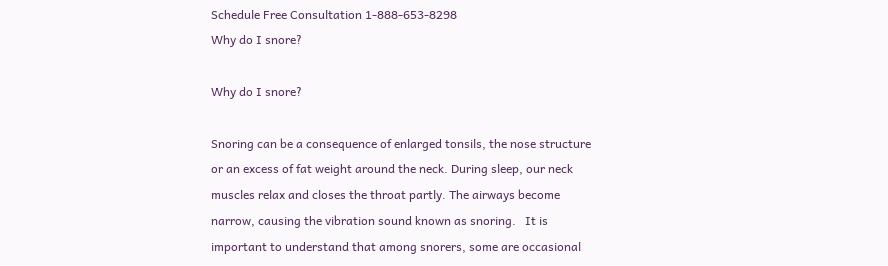Schedule Free Consultation 1-888-653-8298
Why do I snore?

Why do I snore?

Snoring can be a consequence of enlarged tonsils, the nose structure or an excess of fat weight around the neck. During sleep, our neck muscles relax and closes the throat partly. The airways become narrow, causing the vibration sound known as snoring.   It is important to understand that among snorers, some are occasional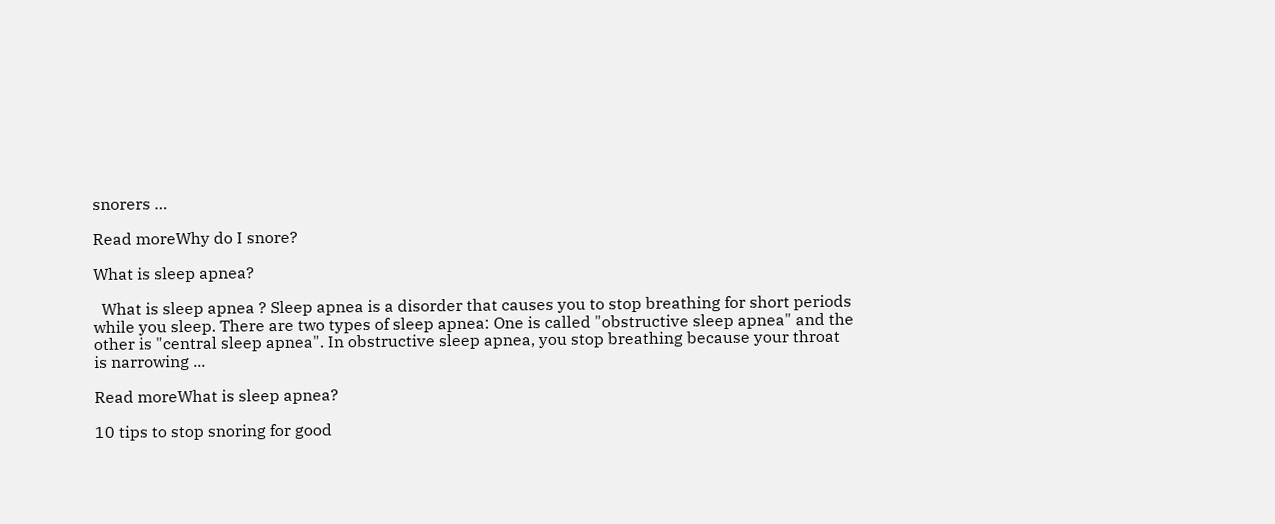snorers …

Read moreWhy do I snore?

What is sleep apnea?

  What is sleep apnea ? Sleep apnea is a disorder that causes you to stop breathing for short periods while you sleep. There are two types of sleep apnea: One is called "obstructive sleep apnea" and the other is "central sleep apnea". In obstructive sleep apnea, you stop breathing because your throat is narrowing ...

Read moreWhat is sleep apnea?

10 tips to stop snoring for good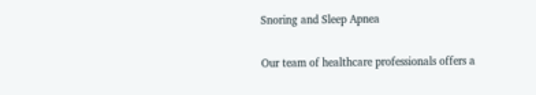Snoring and Sleep Apnea

Our team of healthcare professionals offers a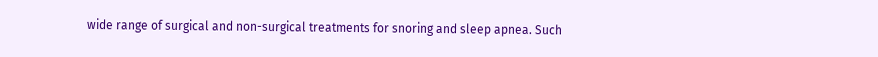wide range of surgical and non-surgical treatments for snoring and sleep apnea. Such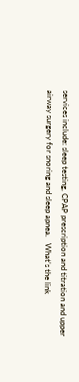services include: sleep testing, CPAP prescription and titration and upper airway surgery for snoring and sleep apnea.   What’s the link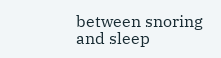between snoring and sleep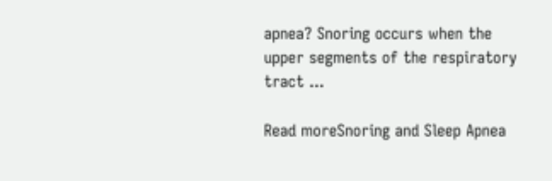apnea? Snoring occurs when the upper segments of the respiratory tract ...

Read moreSnoring and Sleep Apnea